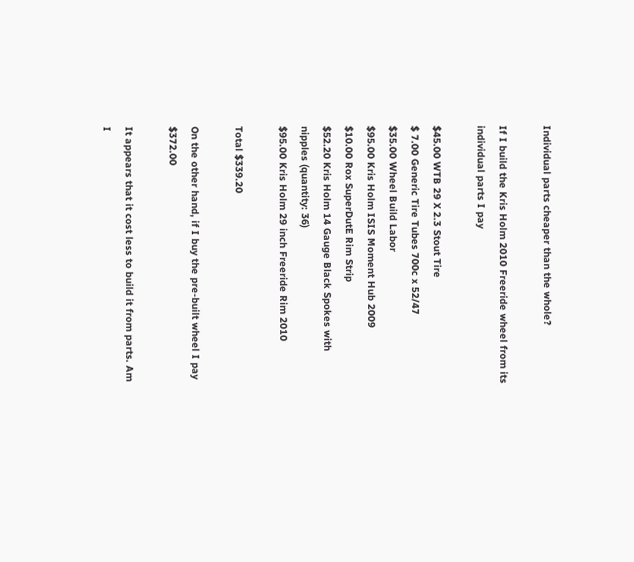Individual parts cheaper than the whole?

If I build the Kris Holm 2010 Freeride wheel from its individual parts I pay

$45.00 WTB 29 X 2.3 Stout Tire
$ 7.00 Generic Tire Tubes 700c x 52/47
$35.00 Wheel Build Labor
$95.00 Kris Holm ISIS Moment Hub 2009
$10.00 Rox SuperDutE Rim Strip
$52.20 Kris Holm 14 Gauge Black Spokes with nipples (quantity: 36)
$95.00 Kris Holm 29 inch Freeride Rim 2010

Total $339.20

On the other hand, if I buy the pre-built wheel I pay $372.00

It appears that it cost less to build it from parts. Am I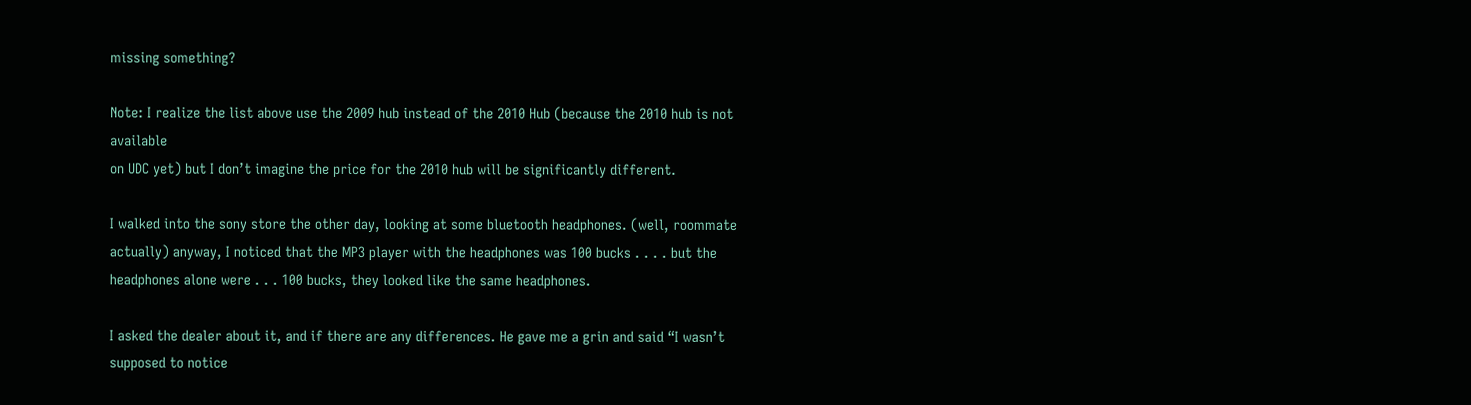missing something?

Note: I realize the list above use the 2009 hub instead of the 2010 Hub (because the 2010 hub is not available
on UDC yet) but I don’t imagine the price for the 2010 hub will be significantly different.

I walked into the sony store the other day, looking at some bluetooth headphones. (well, roommate actually) anyway, I noticed that the MP3 player with the headphones was 100 bucks . . . . but the headphones alone were . . . 100 bucks, they looked like the same headphones.

I asked the dealer about it, and if there are any differences. He gave me a grin and said “I wasn’t supposed to notice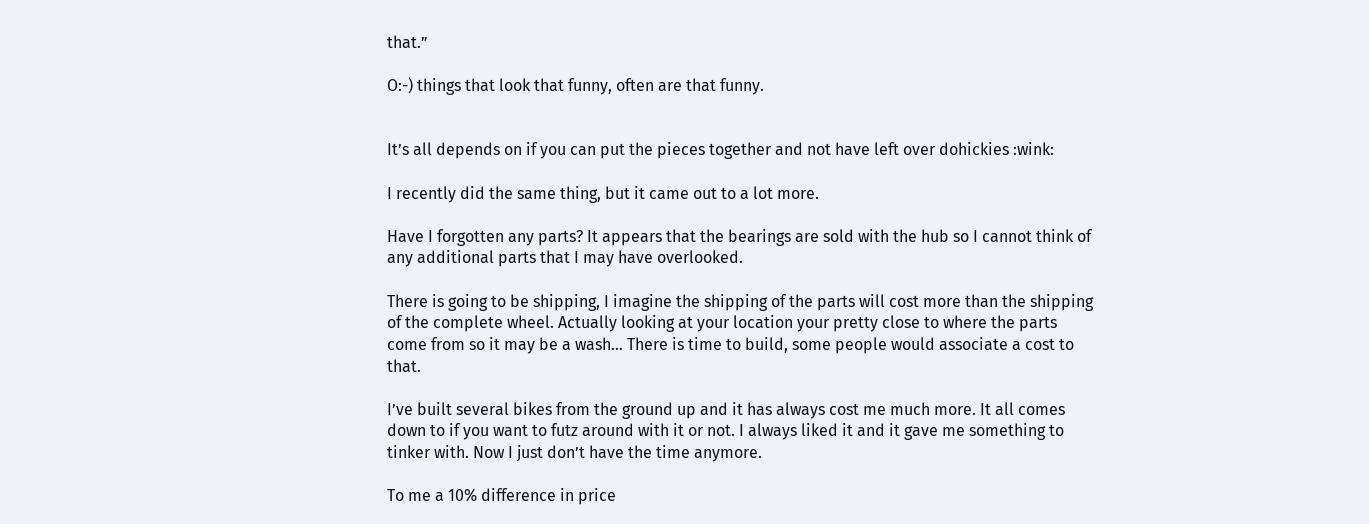that.”

O:-) things that look that funny, often are that funny.


It’s all depends on if you can put the pieces together and not have left over dohickies :wink:

I recently did the same thing, but it came out to a lot more.

Have I forgotten any parts? It appears that the bearings are sold with the hub so I cannot think of any additional parts that I may have overlooked.

There is going to be shipping, I imagine the shipping of the parts will cost more than the shipping of the complete wheel. Actually looking at your location your pretty close to where the parts come from so it may be a wash… There is time to build, some people would associate a cost to that.

I’ve built several bikes from the ground up and it has always cost me much more. It all comes down to if you want to futz around with it or not. I always liked it and it gave me something to tinker with. Now I just don’t have the time anymore.

To me a 10% difference in price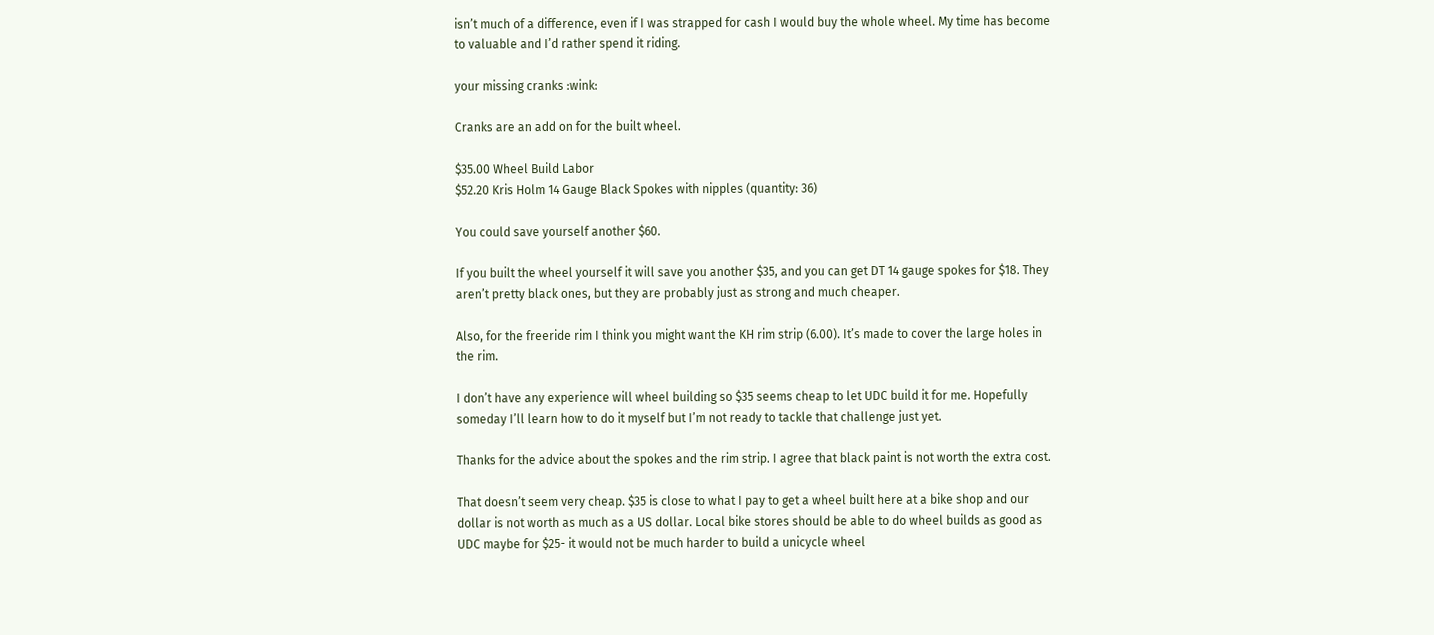isn’t much of a difference, even if I was strapped for cash I would buy the whole wheel. My time has become to valuable and I’d rather spend it riding.

your missing cranks :wink:

Cranks are an add on for the built wheel.

$35.00 Wheel Build Labor
$52.20 Kris Holm 14 Gauge Black Spokes with nipples (quantity: 36)

You could save yourself another $60.

If you built the wheel yourself it will save you another $35, and you can get DT 14 gauge spokes for $18. They aren’t pretty black ones, but they are probably just as strong and much cheaper.

Also, for the freeride rim I think you might want the KH rim strip (6.00). It’s made to cover the large holes in the rim.

I don’t have any experience will wheel building so $35 seems cheap to let UDC build it for me. Hopefully someday I’ll learn how to do it myself but I’m not ready to tackle that challenge just yet.

Thanks for the advice about the spokes and the rim strip. I agree that black paint is not worth the extra cost.

That doesn’t seem very cheap. $35 is close to what I pay to get a wheel built here at a bike shop and our dollar is not worth as much as a US dollar. Local bike stores should be able to do wheel builds as good as UDC maybe for $25- it would not be much harder to build a unicycle wheel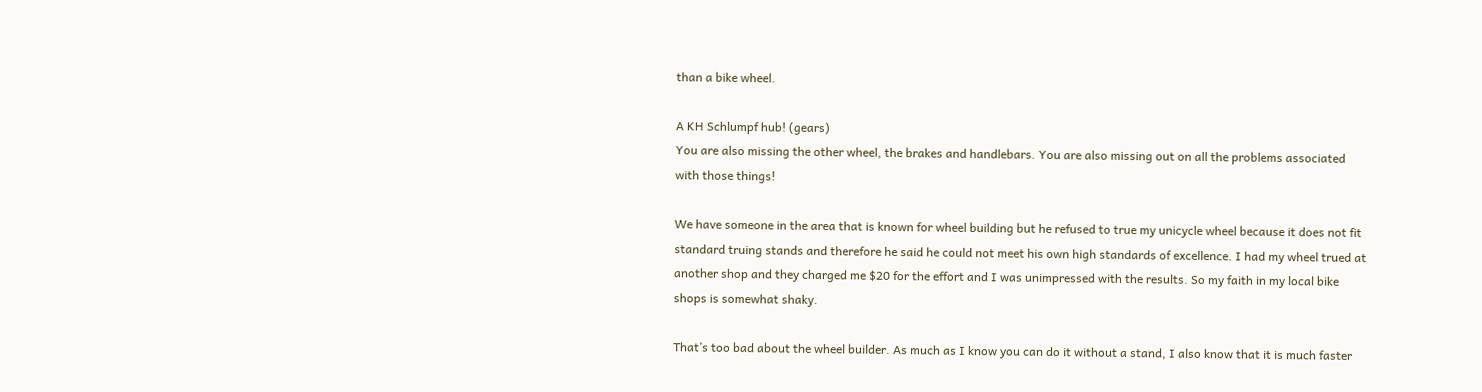than a bike wheel.

A KH Schlumpf hub! (gears)
You are also missing the other wheel, the brakes and handlebars. You are also missing out on all the problems associated with those things!

We have someone in the area that is known for wheel building but he refused to true my unicycle wheel because it does not fit standard truing stands and therefore he said he could not meet his own high standards of excellence. I had my wheel trued at another shop and they charged me $20 for the effort and I was unimpressed with the results. So my faith in my local bike shops is somewhat shaky.

That’s too bad about the wheel builder. As much as I know you can do it without a stand, I also know that it is much faster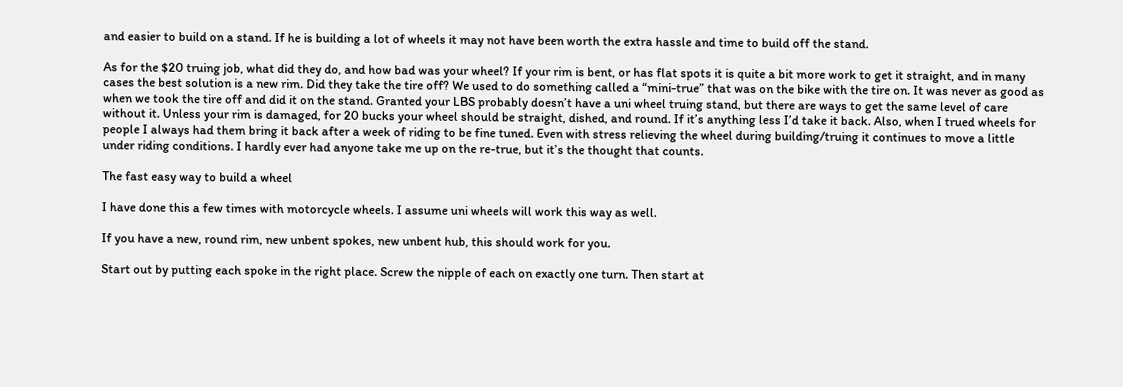and easier to build on a stand. If he is building a lot of wheels it may not have been worth the extra hassle and time to build off the stand.

As for the $20 truing job, what did they do, and how bad was your wheel? If your rim is bent, or has flat spots it is quite a bit more work to get it straight, and in many cases the best solution is a new rim. Did they take the tire off? We used to do something called a “mini-true” that was on the bike with the tire on. It was never as good as when we took the tire off and did it on the stand. Granted your LBS probably doesn’t have a uni wheel truing stand, but there are ways to get the same level of care without it. Unless your rim is damaged, for 20 bucks your wheel should be straight, dished, and round. If it’s anything less I’d take it back. Also, when I trued wheels for people I always had them bring it back after a week of riding to be fine tuned. Even with stress relieving the wheel during building/truing it continues to move a little under riding conditions. I hardly ever had anyone take me up on the re-true, but it’s the thought that counts.

The fast easy way to build a wheel

I have done this a few times with motorcycle wheels. I assume uni wheels will work this way as well.

If you have a new, round rim, new unbent spokes, new unbent hub, this should work for you.

Start out by putting each spoke in the right place. Screw the nipple of each on exactly one turn. Then start at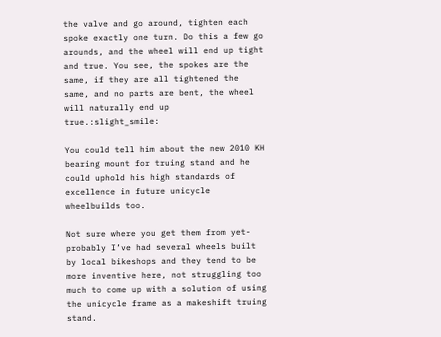the valve and go around, tighten each spoke exactly one turn. Do this a few go arounds, and the wheel will end up tight and true. You see, the spokes are the same, if they are all tightened the same, and no parts are bent, the wheel will naturally end up true.:slight_smile:

You could tell him about the new 2010 KH bearing mount for truing stand and he could uphold his high standards of excellence in future unicycle wheelbuilds too.

Not sure where you get them from yet- probably I’ve had several wheels built by local bikeshops and they tend to be more inventive here, not struggling too much to come up with a solution of using the unicycle frame as a makeshift truing stand.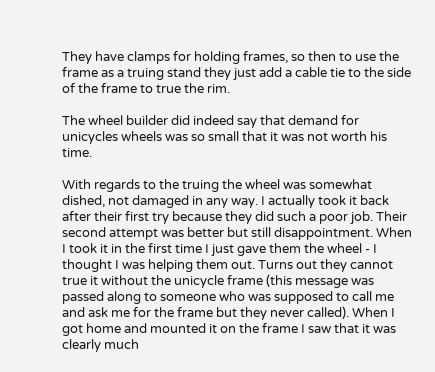They have clamps for holding frames, so then to use the frame as a truing stand they just add a cable tie to the side of the frame to true the rim.

The wheel builder did indeed say that demand for unicycles wheels was so small that it was not worth his time.

With regards to the truing the wheel was somewhat dished, not damaged in any way. I actually took it back after their first try because they did such a poor job. Their second attempt was better but still disappointment. When I took it in the first time I just gave them the wheel - I thought I was helping them out. Turns out they cannot true it without the unicycle frame (this message was passed along to someone who was supposed to call me and ask me for the frame but they never called). When I got home and mounted it on the frame I saw that it was clearly much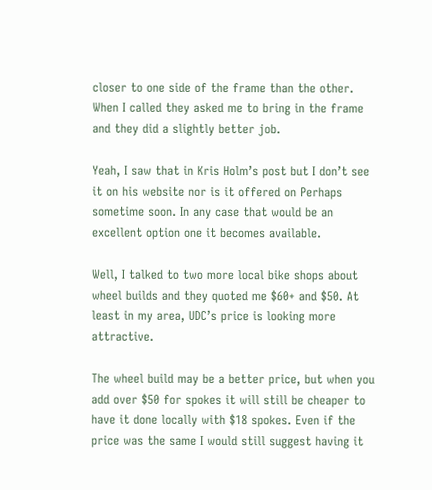closer to one side of the frame than the other. When I called they asked me to bring in the frame and they did a slightly better job.

Yeah, I saw that in Kris Holm’s post but I don’t see it on his website nor is it offered on Perhaps sometime soon. In any case that would be an excellent option one it becomes available.

Well, I talked to two more local bike shops about wheel builds and they quoted me $60+ and $50. At least in my area, UDC’s price is looking more attractive.

The wheel build may be a better price, but when you add over $50 for spokes it will still be cheaper to have it done locally with $18 spokes. Even if the price was the same I would still suggest having it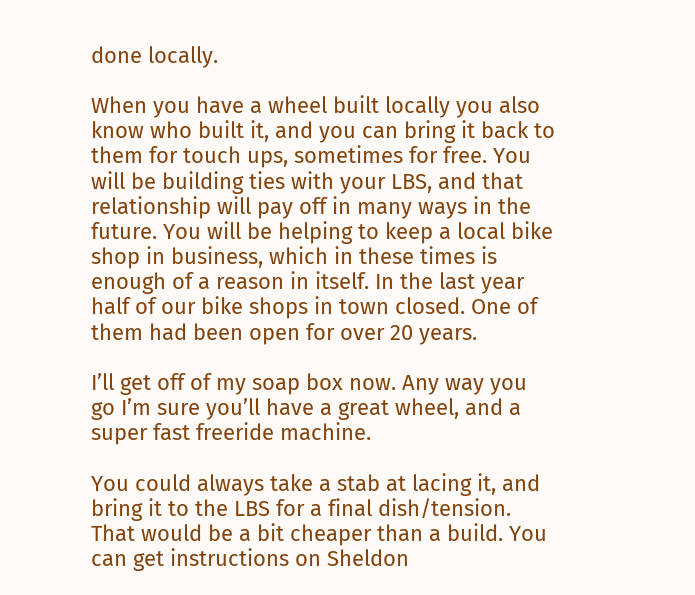done locally.

When you have a wheel built locally you also know who built it, and you can bring it back to them for touch ups, sometimes for free. You will be building ties with your LBS, and that relationship will pay off in many ways in the future. You will be helping to keep a local bike shop in business, which in these times is enough of a reason in itself. In the last year half of our bike shops in town closed. One of them had been open for over 20 years.

I’ll get off of my soap box now. Any way you go I’m sure you’ll have a great wheel, and a super fast freeride machine.

You could always take a stab at lacing it, and bring it to the LBS for a final dish/tension. That would be a bit cheaper than a build. You can get instructions on Sheldon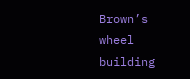Brown’s wheel building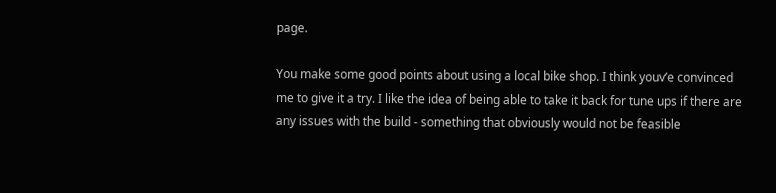page.

You make some good points about using a local bike shop. I think youv’e convinced me to give it a try. I like the idea of being able to take it back for tune ups if there are any issues with the build - something that obviously would not be feasible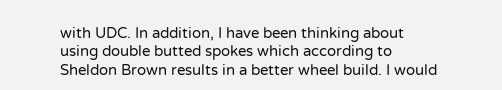with UDC. In addition, I have been thinking about using double butted spokes which according to Sheldon Brown results in a better wheel build. I would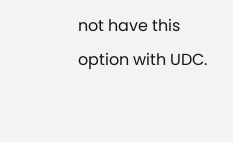not have this option with UDC.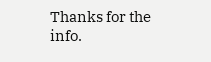Thanks for the info.